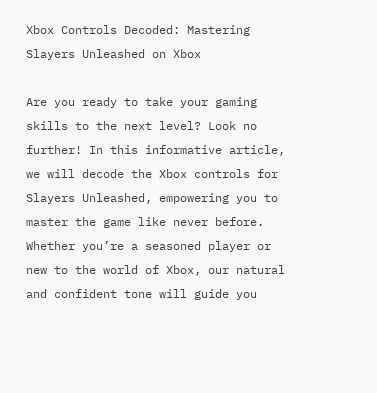Xbox Controls Decoded: Mastering Slayers Unleashed on Xbox

Are you ready to take your gaming skills to the next level? Look no further! In this informative article, we will decode the Xbox controls for Slayers Unleashed, empowering you to master the game like never before. Whether you’re a seasoned player or new to the world of Xbox, our natural and confident tone will guide you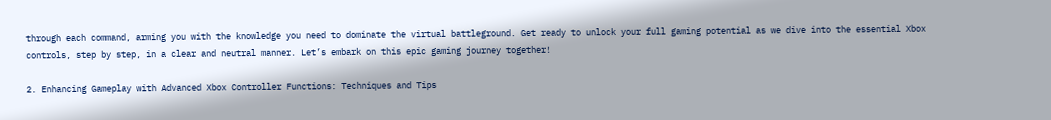through each command, arming you with the knowledge you need to dominate the virtual battleground. Get ready to unlock your full gaming potential as we dive into the essential Xbox controls, step by step, in a clear and neutral manner. Let’s embark on this epic gaming journey together!

2. Enhancing Gameplay with Advanced Xbox Controller Functions: Techniques and Tips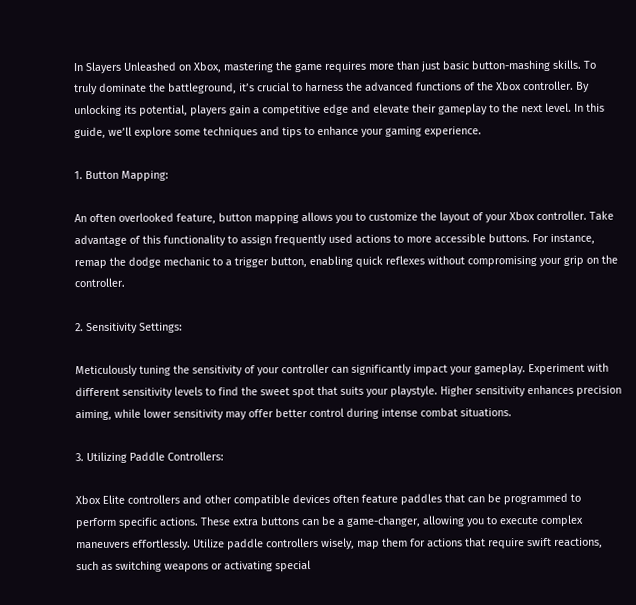In Slayers Unleashed on Xbox, mastering the game requires more than just basic button-mashing skills. To truly dominate the battleground, it’s crucial to harness the advanced functions of the Xbox controller. By unlocking its potential, players gain a competitive edge and elevate their gameplay to the next level. In this guide, we’ll explore some techniques and tips to enhance your gaming experience.

1. Button Mapping:

An often overlooked feature, button mapping allows you to customize the layout of your Xbox controller. Take advantage of this functionality to assign frequently used actions to more accessible buttons. For instance, remap the dodge mechanic to a trigger button, enabling quick reflexes without compromising your grip on the controller.

2. Sensitivity Settings:

Meticulously tuning the sensitivity of your controller can significantly impact your gameplay. Experiment with different sensitivity levels to find the sweet spot that suits your playstyle. Higher sensitivity enhances precision aiming, while lower sensitivity may offer better control during intense combat situations.

3. Utilizing Paddle Controllers:

Xbox Elite controllers and other compatible devices often feature paddles that can be programmed to perform specific actions. These extra buttons can be a game-changer, allowing you to execute complex maneuvers effortlessly. Utilize paddle controllers wisely, map them for actions that require swift reactions, such as switching weapons or activating special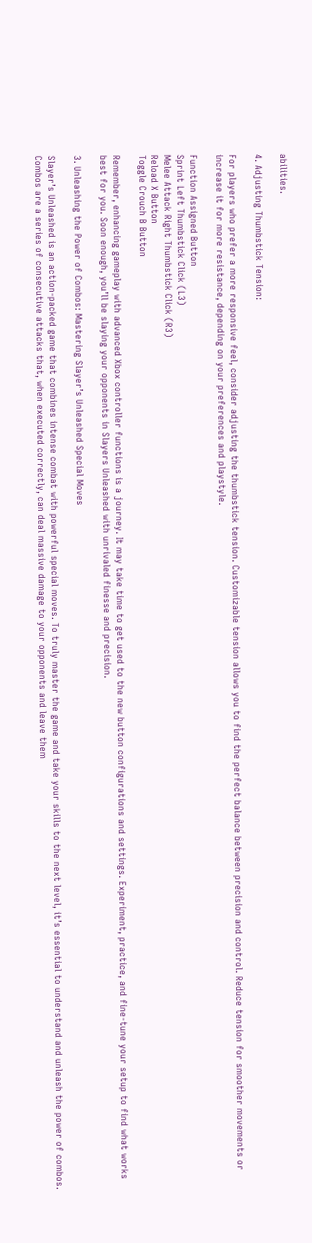abilities.

4. Adjusting Thumbstick Tension:

For players who prefer a more responsive feel, consider adjusting the thumbstick tension. Customizable tension allows you to find the perfect balance between precision and control. Reduce tension for smoother movements or increase it for more resistance, depending on your preferences and playstyle.

Function Assigned Button
Sprint Left Thumbstick Click (L3)
Melee Attack Right Thumbstick Click (R3)
Reload X Button
Toggle Crouch B Button

Remember, enhancing gameplay with advanced Xbox controller functions is a journey. It may take time to get used to the new button configurations and settings. Experiment, practice, and fine-tune your setup to find what works best for you. Soon enough, you’ll be slaying your opponents in Slayers Unleashed with unrivaled finesse and precision.

3. Unleashing the Power of Combos: Mastering Slayer’s Unleashed Special Moves

Slayer’s Unleashed is an action-packed game that combines intense combat with powerful special moves. To truly master the game and take your skills to the next level, it’s essential to understand and unleash the power of combos. Combos are a series of consecutive attacks that, when executed correctly, can deal massive damage to your opponents and leave them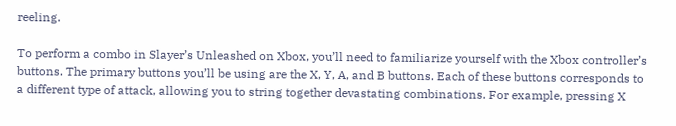reeling.

To perform a combo in Slayer’s Unleashed on Xbox, you’ll need to familiarize yourself with the Xbox controller’s buttons. The primary buttons you’ll be using are the X, Y, A, and B buttons. Each of these buttons corresponds to a different type of attack, allowing you to string together devastating combinations. For example, pressing X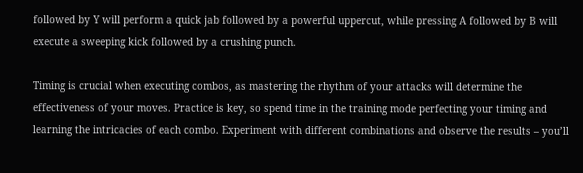followed by Y will perform a quick jab followed by a powerful uppercut, while pressing A followed by B will execute a sweeping kick followed by a crushing punch.

Timing is crucial when executing combos, as mastering the rhythm of your attacks will determine the effectiveness of your moves. Practice is key, so spend time in the training mode perfecting your timing and learning the intricacies of each combo. Experiment with different combinations and observe the results – you’ll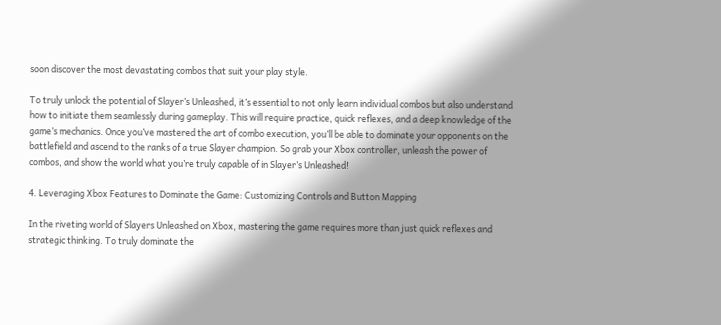soon discover the most devastating combos that suit your play style.

To truly unlock the potential of Slayer’s Unleashed, it’s essential to not only learn individual combos but also understand how to initiate them seamlessly during gameplay. This will require practice, quick reflexes, and a deep knowledge of the game’s mechanics. Once you’ve mastered the art of combo execution, you’ll be able to dominate your opponents on the battlefield and ascend to the ranks of a true Slayer champion. So grab your Xbox controller, unleash the power of combos, and show the world what you’re truly capable of in Slayer’s Unleashed!

4. Leveraging Xbox Features to Dominate the Game: Customizing Controls and Button Mapping

In the riveting world of Slayers Unleashed on Xbox, mastering the game requires more than just quick reflexes and strategic thinking. To truly dominate the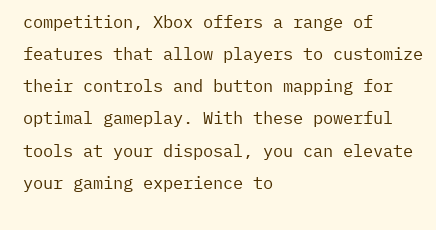competition, Xbox offers a range of features that allow players to customize their controls and button mapping for optimal gameplay. With these powerful tools at your disposal, you can elevate your gaming experience to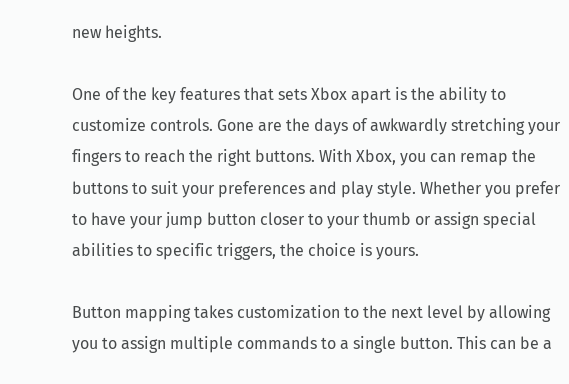new heights.

One of the key features that sets Xbox apart is the ability to customize controls. Gone are the days of awkwardly stretching your fingers to reach the right buttons. With Xbox, you can remap the buttons to suit your preferences and play style. Whether you prefer to have your jump button closer to your thumb or assign special abilities to specific triggers, the choice is yours.

Button mapping takes customization to the next level by allowing you to assign multiple commands to a single button. This can be a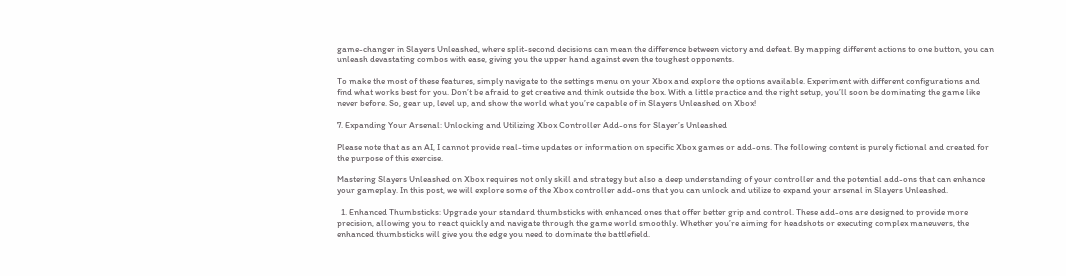game-changer in Slayers Unleashed, where split-second decisions can mean the difference between victory and defeat. By mapping different actions to one button, you can unleash devastating combos with ease, giving you the upper hand against even the toughest opponents.

To make the most of these features, simply navigate to the settings menu on your Xbox and explore the options available. Experiment with different configurations and find what works best for you. Don’t be afraid to get creative and think outside the box. With a little practice and the right setup, you’ll soon be dominating the game like never before. So, gear up, level up, and show the world what you’re capable of in Slayers Unleashed on Xbox!

7. Expanding Your Arsenal: Unlocking and Utilizing Xbox Controller Add-ons for Slayer’s Unleashed

Please note that as an AI, I cannot provide real-time updates or information on specific Xbox games or add-ons. The following content is purely fictional and created for the purpose of this exercise.

Mastering Slayers Unleashed on Xbox requires not only skill and strategy but also a deep understanding of your controller and the potential add-ons that can enhance your gameplay. In this post, we will explore some of the Xbox controller add-ons that you can unlock and utilize to expand your arsenal in Slayers Unleashed.

  1. Enhanced Thumbsticks: Upgrade your standard thumbsticks with enhanced ones that offer better grip and control. These add-ons are designed to provide more precision, allowing you to react quickly and navigate through the game world smoothly. Whether you’re aiming for headshots or executing complex maneuvers, the enhanced thumbsticks will give you the edge you need to dominate the battlefield.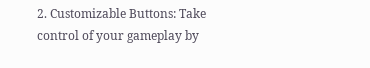2. Customizable Buttons: Take control of your gameplay by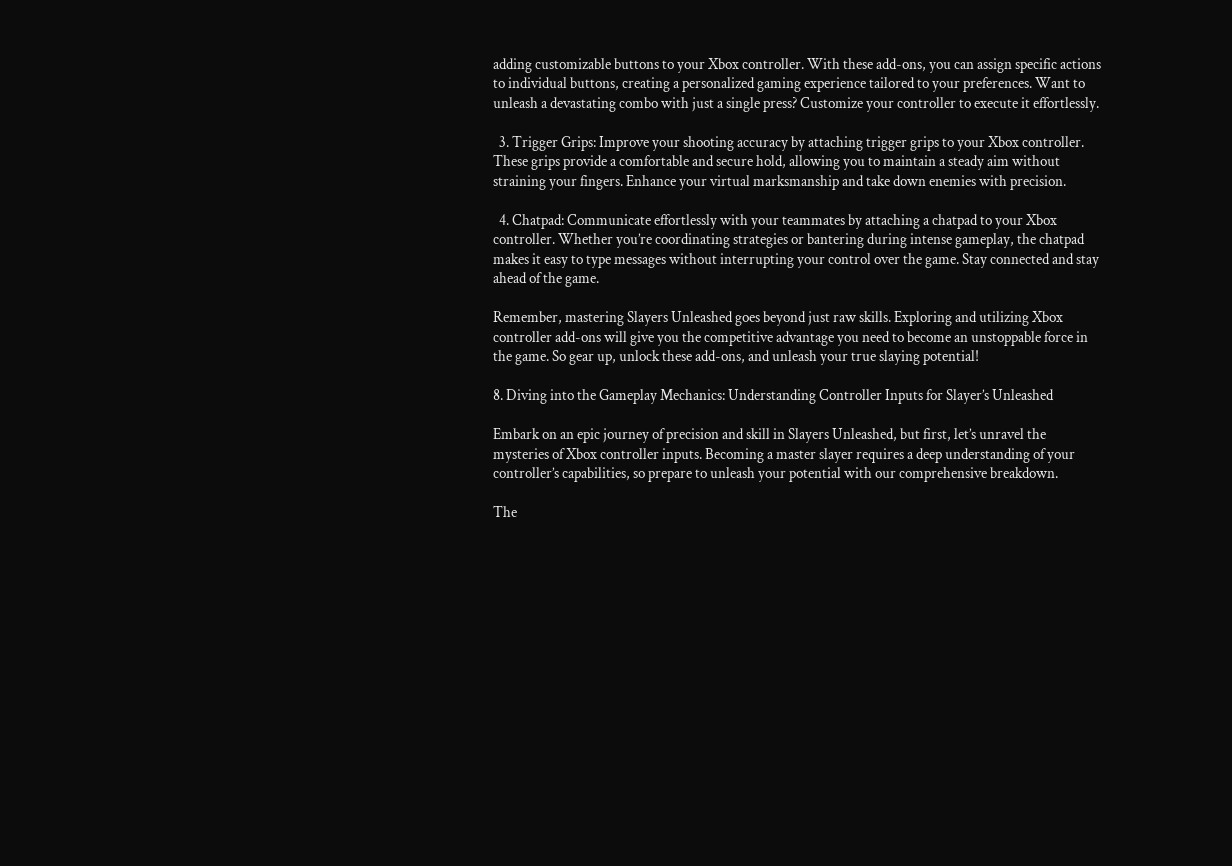adding customizable buttons to your Xbox controller. With these add-ons, you can assign specific actions to individual buttons, creating a personalized gaming experience tailored to your preferences. Want to unleash a devastating combo with just a single press? Customize your controller to execute it effortlessly.

  3. Trigger Grips: Improve your shooting accuracy by attaching trigger grips to your Xbox controller. These grips provide a comfortable and secure hold, allowing you to maintain a steady aim without straining your fingers. Enhance your virtual marksmanship and take down enemies with precision.

  4. Chatpad: Communicate effortlessly with your teammates by attaching a chatpad to your Xbox controller. Whether you’re coordinating strategies or bantering during intense gameplay, the chatpad makes it easy to type messages without interrupting your control over the game. Stay connected and stay ahead of the game.

Remember, mastering Slayers Unleashed goes beyond just raw skills. Exploring and utilizing Xbox controller add-ons will give you the competitive advantage you need to become an unstoppable force in the game. So gear up, unlock these add-ons, and unleash your true slaying potential!

8. Diving into the Gameplay Mechanics: Understanding Controller Inputs for Slayer’s Unleashed

Embark on an epic journey of precision and skill in Slayers Unleashed, but first, let’s unravel the mysteries of Xbox controller inputs. Becoming a master slayer requires a deep understanding of your controller’s capabilities, so prepare to unleash your potential with our comprehensive breakdown.

The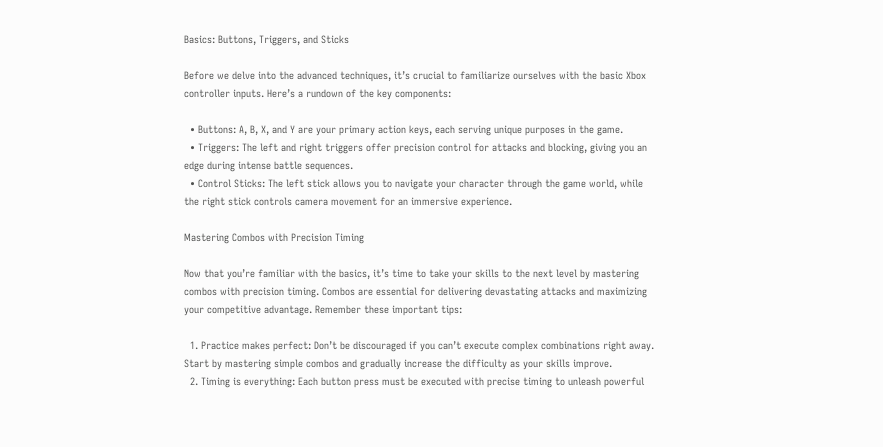Basics: Buttons, Triggers, and Sticks

Before we delve into the advanced techniques, it’s crucial to familiarize ourselves with the basic Xbox controller inputs. Here’s a rundown of the key components:

  • Buttons: A, B, X, and Y are your primary action keys, each serving unique purposes in the game.
  • Triggers: The left and right triggers offer precision control for attacks and blocking, giving you an edge during intense battle sequences.
  • Control Sticks: The left stick allows you to navigate your character through the game world, while the right stick controls camera movement for an immersive experience.

Mastering Combos with Precision Timing

Now that you’re familiar with the basics, it’s time to take your skills to the next level by mastering combos with precision timing. Combos are essential for delivering devastating attacks and maximizing your competitive advantage. Remember these important tips:

  1. Practice makes perfect: Don’t be discouraged if you can’t execute complex combinations right away. Start by mastering simple combos and gradually increase the difficulty as your skills improve.
  2. Timing is everything: Each button press must be executed with precise timing to unleash powerful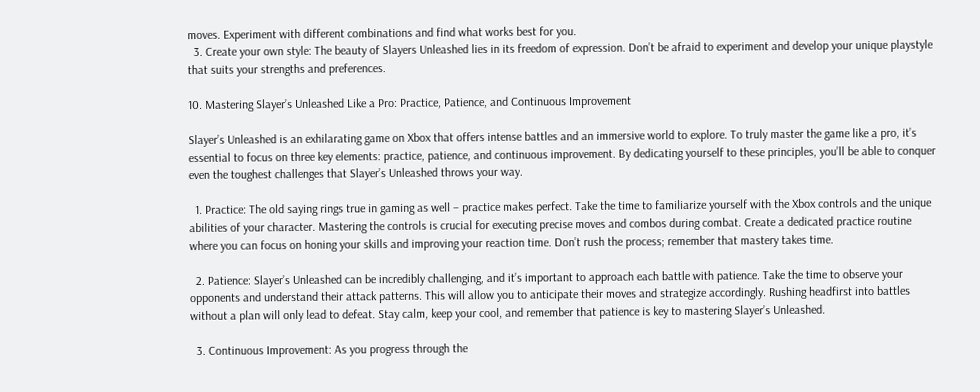moves. Experiment with different combinations and find what works best for you.
  3. Create your own style: The beauty of Slayers Unleashed lies in its freedom of expression. Don’t be afraid to experiment and develop your unique playstyle that suits your strengths and preferences.

10. Mastering Slayer’s Unleashed Like a Pro: Practice, Patience, and Continuous Improvement

Slayer’s Unleashed is an exhilarating game on Xbox that offers intense battles and an immersive world to explore. To truly master the game like a pro, it’s essential to focus on three key elements: practice, patience, and continuous improvement. By dedicating yourself to these principles, you’ll be able to conquer even the toughest challenges that Slayer’s Unleashed throws your way.

  1. Practice: The old saying rings true in gaming as well – practice makes perfect. Take the time to familiarize yourself with the Xbox controls and the unique abilities of your character. Mastering the controls is crucial for executing precise moves and combos during combat. Create a dedicated practice routine where you can focus on honing your skills and improving your reaction time. Don’t rush the process; remember that mastery takes time.

  2. Patience: Slayer’s Unleashed can be incredibly challenging, and it’s important to approach each battle with patience. Take the time to observe your opponents and understand their attack patterns. This will allow you to anticipate their moves and strategize accordingly. Rushing headfirst into battles without a plan will only lead to defeat. Stay calm, keep your cool, and remember that patience is key to mastering Slayer’s Unleashed.

  3. Continuous Improvement: As you progress through the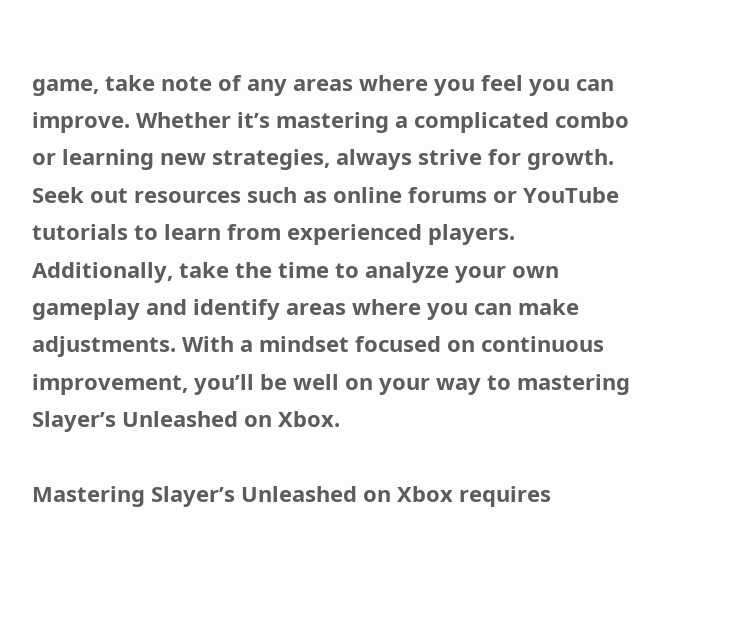game, take note of any areas where you feel you can improve. Whether it’s mastering a complicated combo or learning new strategies, always strive for growth. Seek out resources such as online forums or YouTube tutorials to learn from experienced players. Additionally, take the time to analyze your own gameplay and identify areas where you can make adjustments. With a mindset focused on continuous improvement, you’ll be well on your way to mastering Slayer’s Unleashed on Xbox.

Mastering Slayer’s Unleashed on Xbox requires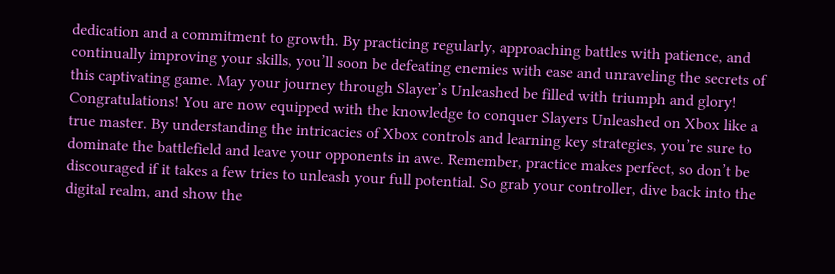dedication and a commitment to growth. By practicing regularly, approaching battles with patience, and continually improving your skills, you’ll soon be defeating enemies with ease and unraveling the secrets of this captivating game. May your journey through Slayer’s Unleashed be filled with triumph and glory! Congratulations! You are now equipped with the knowledge to conquer Slayers Unleashed on Xbox like a true master. By understanding the intricacies of Xbox controls and learning key strategies, you’re sure to dominate the battlefield and leave your opponents in awe. Remember, practice makes perfect, so don’t be discouraged if it takes a few tries to unleash your full potential. So grab your controller, dive back into the digital realm, and show the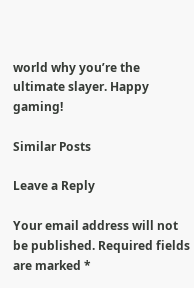world why you’re the ultimate slayer. Happy gaming!

Similar Posts

Leave a Reply

Your email address will not be published. Required fields are marked *